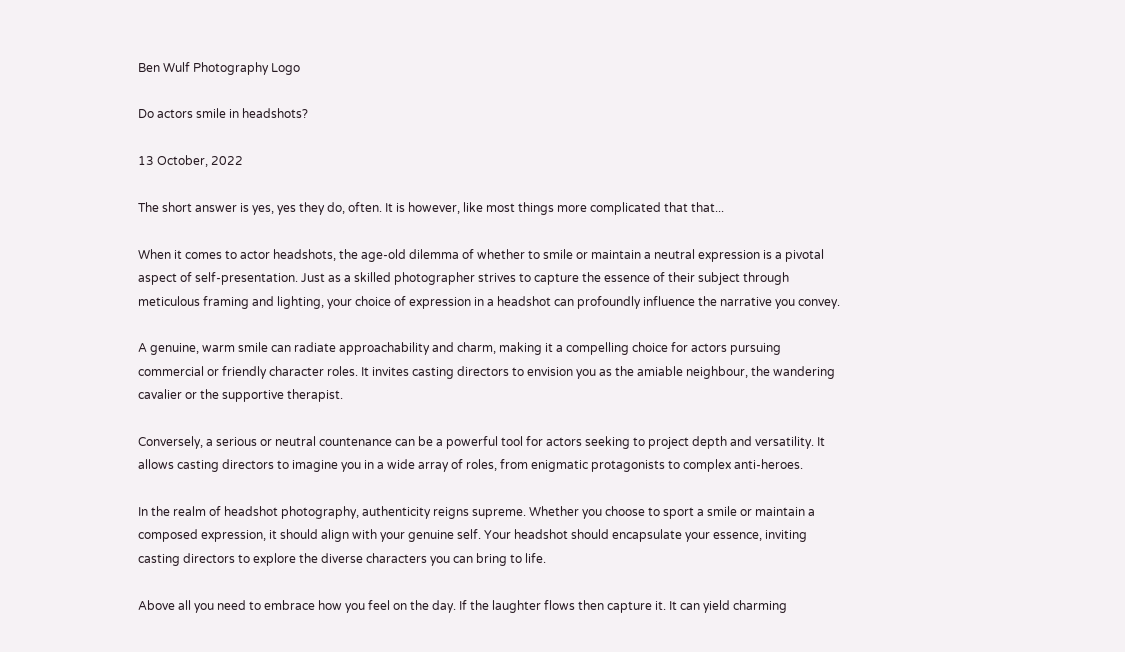Ben Wulf Photography Logo

Do actors smile in headshots?

13 October, 2022

The short answer is yes, yes they do, often. It is however, like most things more complicated that that...

When it comes to actor headshots, the age-old dilemma of whether to smile or maintain a neutral expression is a pivotal aspect of self-presentation. Just as a skilled photographer strives to capture the essence of their subject through meticulous framing and lighting, your choice of expression in a headshot can profoundly influence the narrative you convey.

A genuine, warm smile can radiate approachability and charm, making it a compelling choice for actors pursuing commercial or friendly character roles. It invites casting directors to envision you as the amiable neighbour, the wandering cavalier or the supportive therapist.

Conversely, a serious or neutral countenance can be a powerful tool for actors seeking to project depth and versatility. It allows casting directors to imagine you in a wide array of roles, from enigmatic protagonists to complex anti-heroes.

In the realm of headshot photography, authenticity reigns supreme. Whether you choose to sport a smile or maintain a composed expression, it should align with your genuine self. Your headshot should encapsulate your essence, inviting casting directors to explore the diverse characters you can bring to life.

Above all you need to embrace how you feel on the day. If the laughter flows then capture it. It can yield charming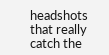headshots that really catch the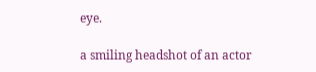eye.

a smiling headshot of an actor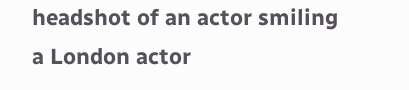headshot of an actor smiling
a London actor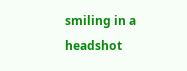smiling in a headshot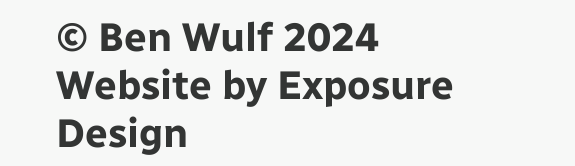© Ben Wulf 2024
Website by Exposure Design